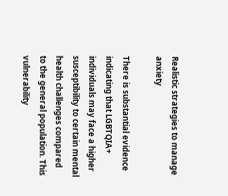Realistic strategies to manage anxiety

There is substantial evidence indicating that LGBTQIA+ individuals may face a higher susceptibility to certain mental health challenges compared to the general population. This vulnerability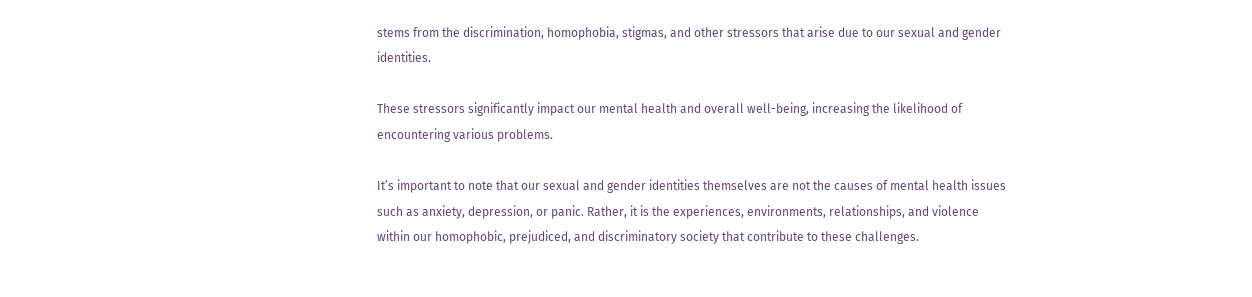stems from the discrimination, homophobia, stigmas, and other stressors that arise due to our sexual and gender identities.

These stressors significantly impact our mental health and overall well-being, increasing the likelihood of encountering various problems.

It’s important to note that our sexual and gender identities themselves are not the causes of mental health issues such as anxiety, depression, or panic. Rather, it is the experiences, environments, relationships, and violence within our homophobic, prejudiced, and discriminatory society that contribute to these challenges.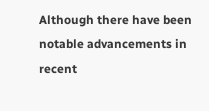Although there have been notable advancements in recent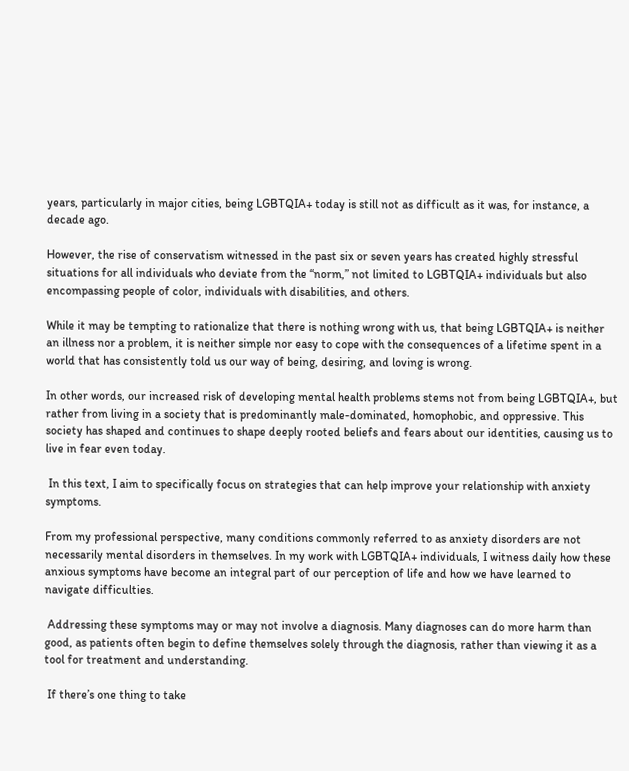years, particularly in major cities, being LGBTQIA+ today is still not as difficult as it was, for instance, a decade ago.

However, the rise of conservatism witnessed in the past six or seven years has created highly stressful situations for all individuals who deviate from the “norm,” not limited to LGBTQIA+ individuals but also encompassing people of color, individuals with disabilities, and others.

While it may be tempting to rationalize that there is nothing wrong with us, that being LGBTQIA+ is neither an illness nor a problem, it is neither simple nor easy to cope with the consequences of a lifetime spent in a world that has consistently told us our way of being, desiring, and loving is wrong.

In other words, our increased risk of developing mental health problems stems not from being LGBTQIA+, but rather from living in a society that is predominantly male-dominated, homophobic, and oppressive. This society has shaped and continues to shape deeply rooted beliefs and fears about our identities, causing us to live in fear even today.

 In this text, I aim to specifically focus on strategies that can help improve your relationship with anxiety symptoms.

From my professional perspective, many conditions commonly referred to as anxiety disorders are not necessarily mental disorders in themselves. In my work with LGBTQIA+ individuals, I witness daily how these anxious symptoms have become an integral part of our perception of life and how we have learned to navigate difficulties.

 Addressing these symptoms may or may not involve a diagnosis. Many diagnoses can do more harm than good, as patients often begin to define themselves solely through the diagnosis, rather than viewing it as a tool for treatment and understanding.

 If there’s one thing to take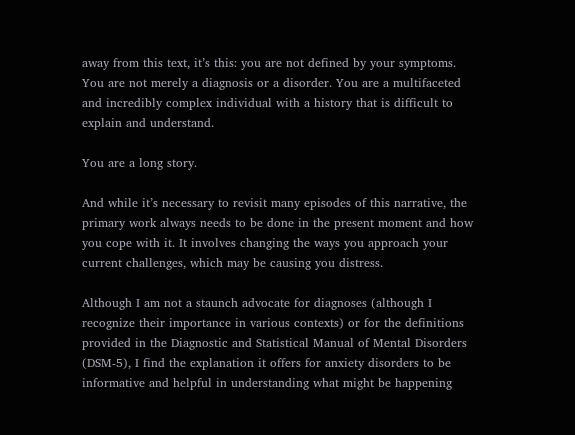away from this text, it’s this: you are not defined by your symptoms. You are not merely a diagnosis or a disorder. You are a multifaceted and incredibly complex individual with a history that is difficult to explain and understand.

You are a long story.

And while it’s necessary to revisit many episodes of this narrative, the primary work always needs to be done in the present moment and how you cope with it. It involves changing the ways you approach your current challenges, which may be causing you distress.

Although I am not a staunch advocate for diagnoses (although I recognize their importance in various contexts) or for the definitions provided in the Diagnostic and Statistical Manual of Mental Disorders (DSM-5), I find the explanation it offers for anxiety disorders to be informative and helpful in understanding what might be happening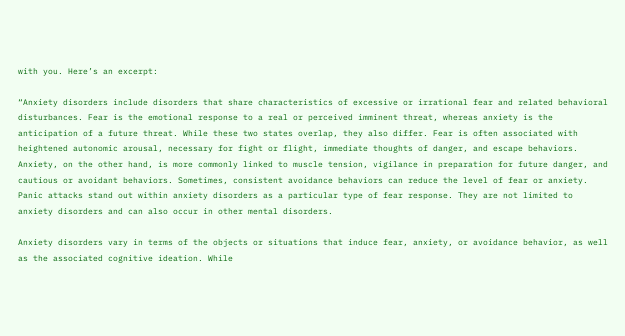with you. Here’s an excerpt:

“Anxiety disorders include disorders that share characteristics of excessive or irrational fear and related behavioral disturbances. Fear is the emotional response to a real or perceived imminent threat, whereas anxiety is the anticipation of a future threat. While these two states overlap, they also differ. Fear is often associated with heightened autonomic arousal, necessary for fight or flight, immediate thoughts of danger, and escape behaviors. Anxiety, on the other hand, is more commonly linked to muscle tension, vigilance in preparation for future danger, and cautious or avoidant behaviors. Sometimes, consistent avoidance behaviors can reduce the level of fear or anxiety. Panic attacks stand out within anxiety disorders as a particular type of fear response. They are not limited to anxiety disorders and can also occur in other mental disorders.

Anxiety disorders vary in terms of the objects or situations that induce fear, anxiety, or avoidance behavior, as well as the associated cognitive ideation. While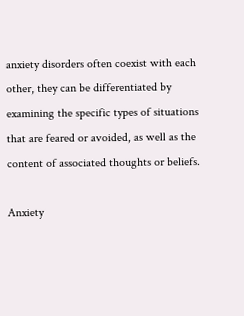anxiety disorders often coexist with each other, they can be differentiated by examining the specific types of situations that are feared or avoided, as well as the content of associated thoughts or beliefs.

Anxiety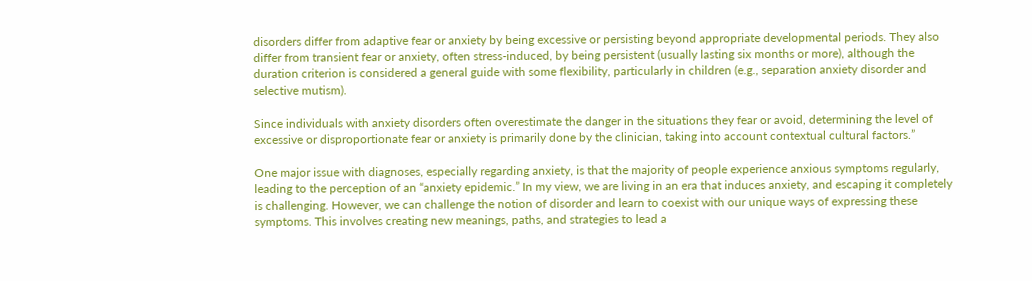disorders differ from adaptive fear or anxiety by being excessive or persisting beyond appropriate developmental periods. They also differ from transient fear or anxiety, often stress-induced, by being persistent (usually lasting six months or more), although the duration criterion is considered a general guide with some flexibility, particularly in children (e.g., separation anxiety disorder and selective mutism).

Since individuals with anxiety disorders often overestimate the danger in the situations they fear or avoid, determining the level of excessive or disproportionate fear or anxiety is primarily done by the clinician, taking into account contextual cultural factors.”

One major issue with diagnoses, especially regarding anxiety, is that the majority of people experience anxious symptoms regularly, leading to the perception of an “anxiety epidemic.” In my view, we are living in an era that induces anxiety, and escaping it completely is challenging. However, we can challenge the notion of disorder and learn to coexist with our unique ways of expressing these symptoms. This involves creating new meanings, paths, and strategies to lead a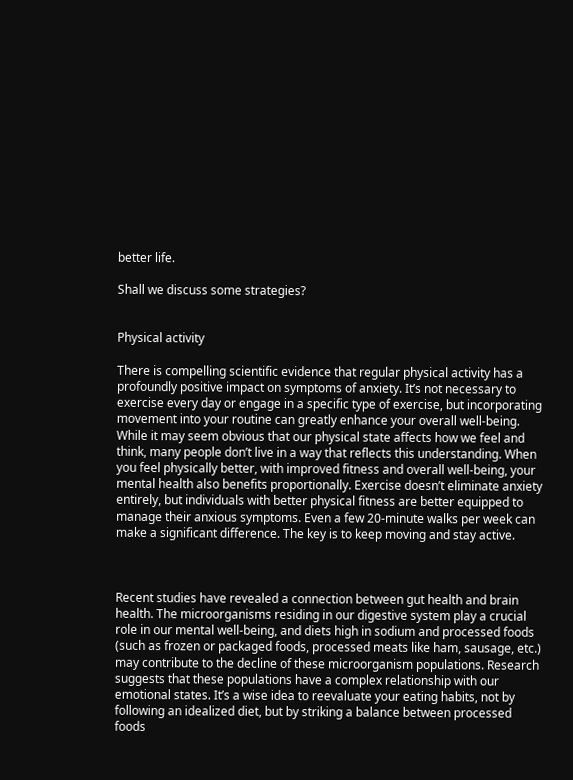better life.

Shall we discuss some strategies?


Physical activity

There is compelling scientific evidence that regular physical activity has a profoundly positive impact on symptoms of anxiety. It’s not necessary to exercise every day or engage in a specific type of exercise, but incorporating movement into your routine can greatly enhance your overall well-being. While it may seem obvious that our physical state affects how we feel and think, many people don’t live in a way that reflects this understanding. When you feel physically better, with improved fitness and overall well-being, your mental health also benefits proportionally. Exercise doesn’t eliminate anxiety entirely, but individuals with better physical fitness are better equipped to manage their anxious symptoms. Even a few 20-minute walks per week can make a significant difference. The key is to keep moving and stay active.



Recent studies have revealed a connection between gut health and brain health. The microorganisms residing in our digestive system play a crucial role in our mental well-being, and diets high in sodium and processed foods (such as frozen or packaged foods, processed meats like ham, sausage, etc.) may contribute to the decline of these microorganism populations. Research suggests that these populations have a complex relationship with our emotional states. It’s a wise idea to reevaluate your eating habits, not by following an idealized diet, but by striking a balance between processed foods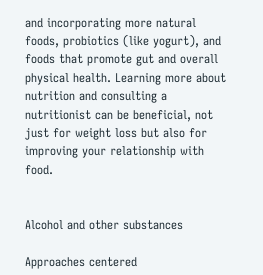and incorporating more natural foods, probiotics (like yogurt), and foods that promote gut and overall physical health. Learning more about nutrition and consulting a nutritionist can be beneficial, not just for weight loss but also for improving your relationship with food.


Alcohol and other substances

Approaches centered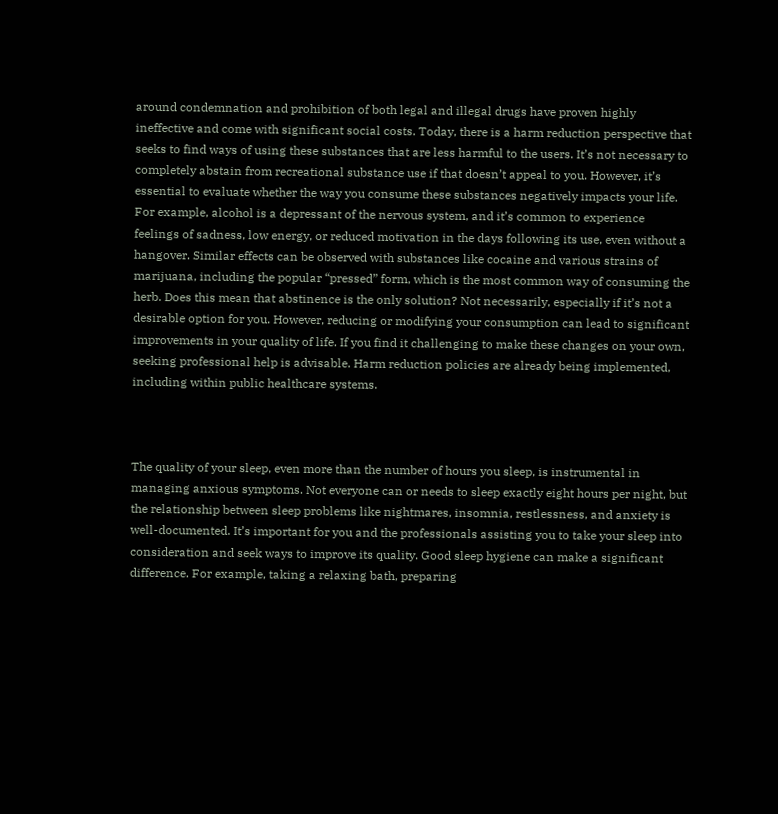around condemnation and prohibition of both legal and illegal drugs have proven highly ineffective and come with significant social costs. Today, there is a harm reduction perspective that seeks to find ways of using these substances that are less harmful to the users. It’s not necessary to completely abstain from recreational substance use if that doesn’t appeal to you. However, it’s essential to evaluate whether the way you consume these substances negatively impacts your life. For example, alcohol is a depressant of the nervous system, and it’s common to experience feelings of sadness, low energy, or reduced motivation in the days following its use, even without a hangover. Similar effects can be observed with substances like cocaine and various strains of marijuana, including the popular “pressed” form, which is the most common way of consuming the herb. Does this mean that abstinence is the only solution? Not necessarily, especially if it’s not a desirable option for you. However, reducing or modifying your consumption can lead to significant improvements in your quality of life. If you find it challenging to make these changes on your own, seeking professional help is advisable. Harm reduction policies are already being implemented, including within public healthcare systems.



The quality of your sleep, even more than the number of hours you sleep, is instrumental in managing anxious symptoms. Not everyone can or needs to sleep exactly eight hours per night, but the relationship between sleep problems like nightmares, insomnia, restlessness, and anxiety is well-documented. It’s important for you and the professionals assisting you to take your sleep into consideration and seek ways to improve its quality. Good sleep hygiene can make a significant difference. For example, taking a relaxing bath, preparing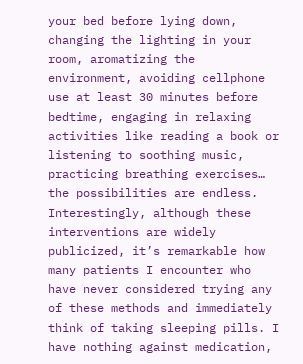your bed before lying down, changing the lighting in your room, aromatizing the environment, avoiding cellphone use at least 30 minutes before bedtime, engaging in relaxing activities like reading a book or listening to soothing music, practicing breathing exercises… the possibilities are endless. Interestingly, although these interventions are widely publicized, it’s remarkable how many patients I encounter who have never considered trying any of these methods and immediately think of taking sleeping pills. I have nothing against medication,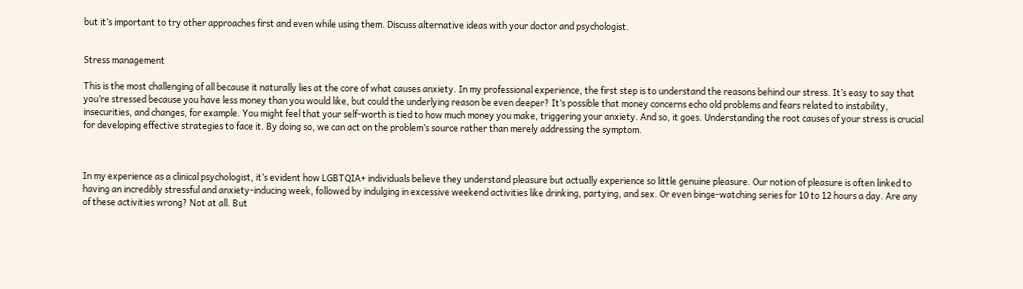but it’s important to try other approaches first and even while using them. Discuss alternative ideas with your doctor and psychologist.


Stress management

This is the most challenging of all because it naturally lies at the core of what causes anxiety. In my professional experience, the first step is to understand the reasons behind our stress. It’s easy to say that you’re stressed because you have less money than you would like, but could the underlying reason be even deeper? It’s possible that money concerns echo old problems and fears related to instability, insecurities, and changes, for example. You might feel that your self-worth is tied to how much money you make, triggering your anxiety. And so, it goes. Understanding the root causes of your stress is crucial for developing effective strategies to face it. By doing so, we can act on the problem’s source rather than merely addressing the symptom.



In my experience as a clinical psychologist, it’s evident how LGBTQIA+ individuals believe they understand pleasure but actually experience so little genuine pleasure. Our notion of pleasure is often linked to having an incredibly stressful and anxiety-inducing week, followed by indulging in excessive weekend activities like drinking, partying, and sex. Or even binge-watching series for 10 to 12 hours a day. Are any of these activities wrong? Not at all. But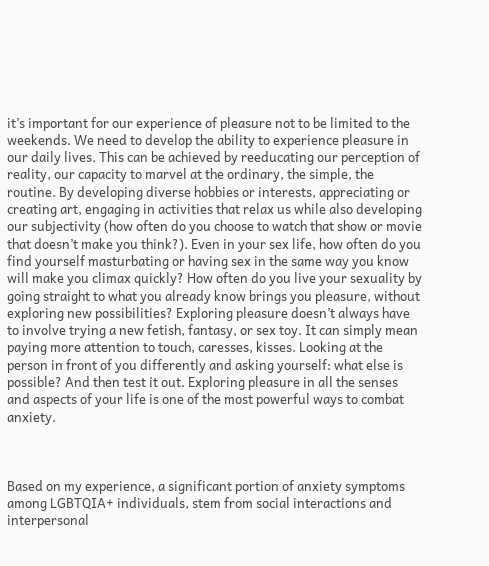it’s important for our experience of pleasure not to be limited to the weekends. We need to develop the ability to experience pleasure in our daily lives. This can be achieved by reeducating our perception of reality, our capacity to marvel at the ordinary, the simple, the routine. By developing diverse hobbies or interests, appreciating or creating art, engaging in activities that relax us while also developing our subjectivity (how often do you choose to watch that show or movie that doesn’t make you think?). Even in your sex life, how often do you find yourself masturbating or having sex in the same way you know will make you climax quickly? How often do you live your sexuality by going straight to what you already know brings you pleasure, without exploring new possibilities? Exploring pleasure doesn’t always have to involve trying a new fetish, fantasy, or sex toy. It can simply mean paying more attention to touch, caresses, kisses. Looking at the person in front of you differently and asking yourself: what else is possible? And then test it out. Exploring pleasure in all the senses and aspects of your life is one of the most powerful ways to combat anxiety.



Based on my experience, a significant portion of anxiety symptoms among LGBTQIA+ individuals, stem from social interactions and interpersonal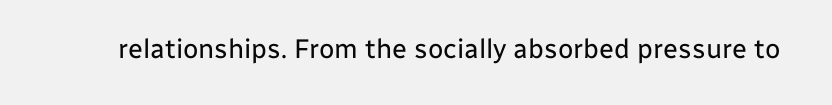relationships. From the socially absorbed pressure to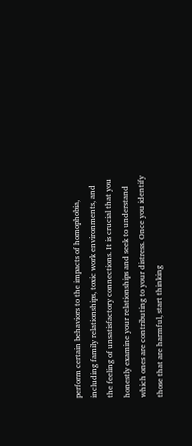perform certain behaviors to the impacts of homophobia, including family relationships, toxic work environments, and the feeling of unsatisfactory connections. It is crucial that you honestly examine your relationships and seek to understand which ones are contributing to your distress. Once you identify those that are harmful, start thinking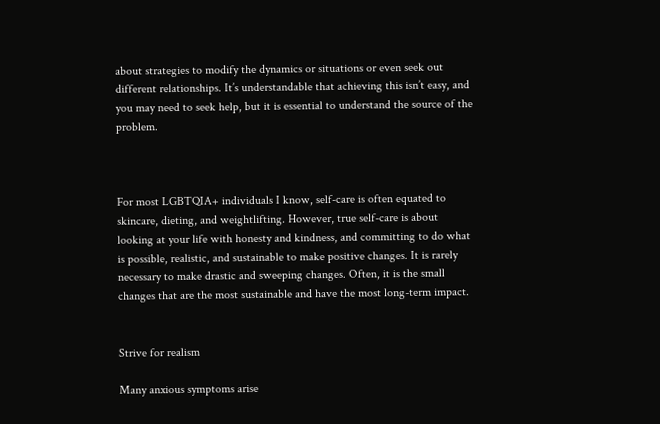about strategies to modify the dynamics or situations or even seek out different relationships. It’s understandable that achieving this isn’t easy, and you may need to seek help, but it is essential to understand the source of the problem.



For most LGBTQIA+ individuals I know, self-care is often equated to skincare, dieting, and weightlifting. However, true self-care is about looking at your life with honesty and kindness, and committing to do what is possible, realistic, and sustainable to make positive changes. It is rarely necessary to make drastic and sweeping changes. Often, it is the small changes that are the most sustainable and have the most long-term impact.


Strive for realism

Many anxious symptoms arise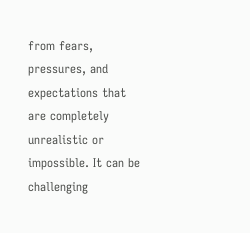from fears, pressures, and expectations that are completely unrealistic or impossible. It can be challenging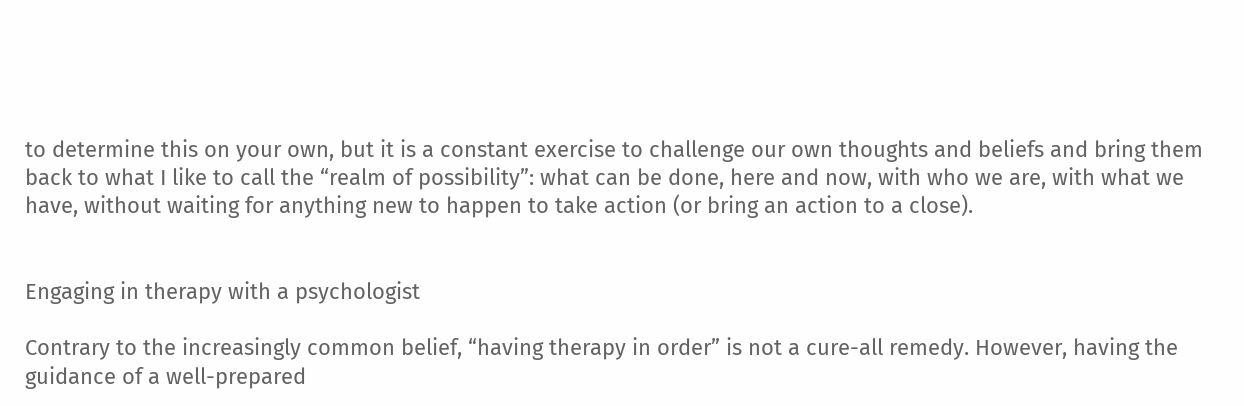to determine this on your own, but it is a constant exercise to challenge our own thoughts and beliefs and bring them back to what I like to call the “realm of possibility”: what can be done, here and now, with who we are, with what we have, without waiting for anything new to happen to take action (or bring an action to a close).


Engaging in therapy with a psychologist

Contrary to the increasingly common belief, “having therapy in order” is not a cure-all remedy. However, having the guidance of a well-prepared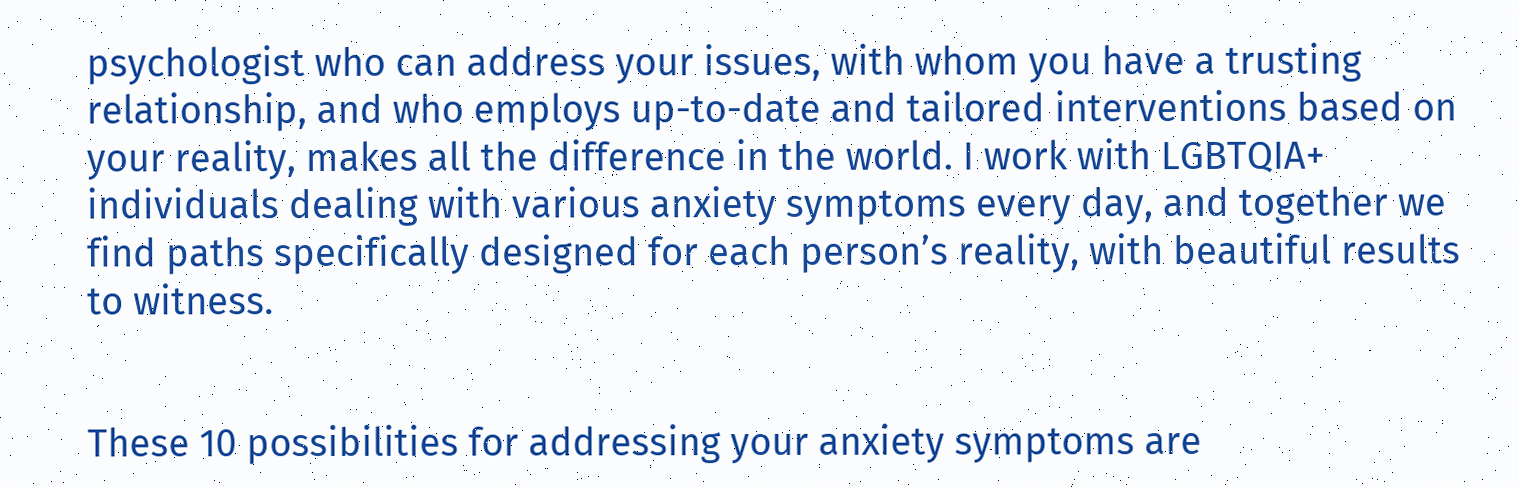psychologist who can address your issues, with whom you have a trusting relationship, and who employs up-to-date and tailored interventions based on your reality, makes all the difference in the world. I work with LGBTQIA+ individuals dealing with various anxiety symptoms every day, and together we find paths specifically designed for each person’s reality, with beautiful results to witness.


These 10 possibilities for addressing your anxiety symptoms are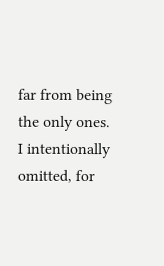far from being the only ones. I intentionally omitted, for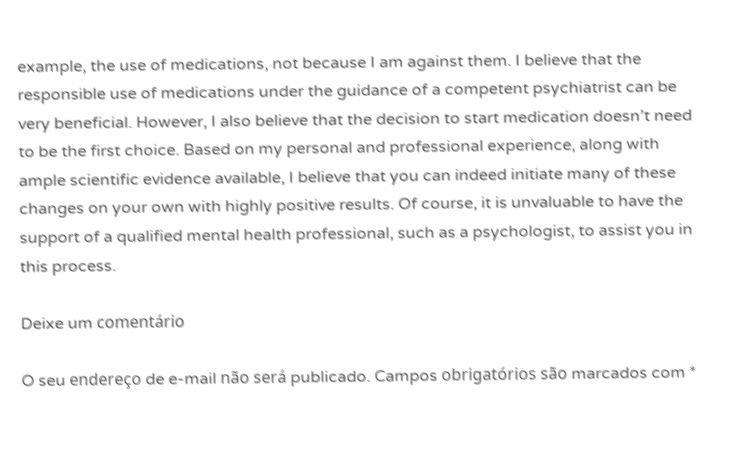example, the use of medications, not because I am against them. I believe that the responsible use of medications under the guidance of a competent psychiatrist can be very beneficial. However, I also believe that the decision to start medication doesn’t need to be the first choice. Based on my personal and professional experience, along with ample scientific evidence available, I believe that you can indeed initiate many of these changes on your own with highly positive results. Of course, it is unvaluable to have the support of a qualified mental health professional, such as a psychologist, to assist you in this process.

Deixe um comentário

O seu endereço de e-mail não será publicado. Campos obrigatórios são marcados com *